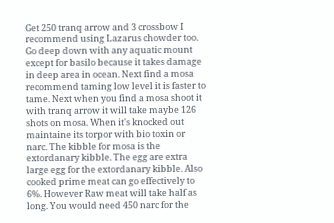Get 250 tranq arrow and 3 crossbow I recommend using Lazarus chowder too. Go deep down with any aquatic mount except for basilo because it takes damage in deep area in ocean. Next find a mosa recommend taming low level it is faster to tame. Next when you find a mosa shoot it with tranq arrow it will take maybe 126 shots on mosa. When it's knocked out maintaine its torpor with bio toxin or narc. The kibble for mosa is the extordanary kibble. The egg are extra large egg for the extordanary kibble. Also cooked prime meat can go effectively to 6%. However Raw meat will take half as long. You would need 450 narc for the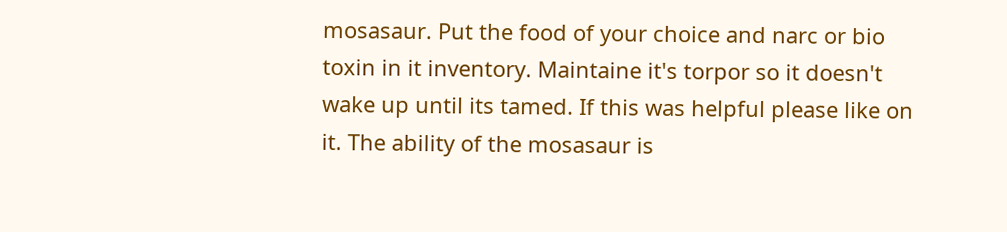mosasaur. Put the food of your choice and narc or bio toxin in it inventory. Maintaine it's torpor so it doesn't wake up until its tamed. If this was helpful please like on it. The ability of the mosasaur is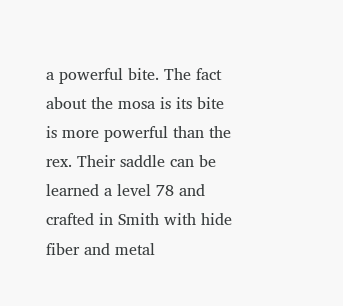a powerful bite. The fact about the mosa is its bite is more powerful than the rex. Their saddle can be learned a level 78 and crafted in Smith with hide fiber and metal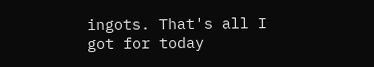ingots. That's all I got for today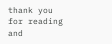thank you for reading and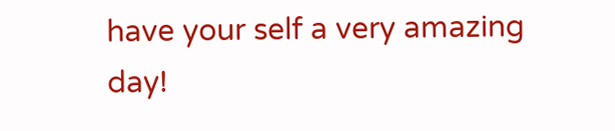have your self a very amazing day!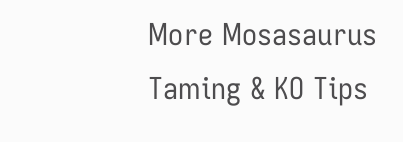More Mosasaurus Taming & KO Tips